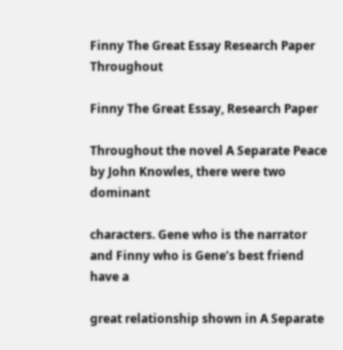Finny The Great Essay Research Paper Throughout

Finny The Great Essay, Research Paper

Throughout the novel A Separate Peace by John Knowles, there were two dominant

characters. Gene who is the narrator and Finny who is Gene’s best friend have a

great relationship shown in A Separate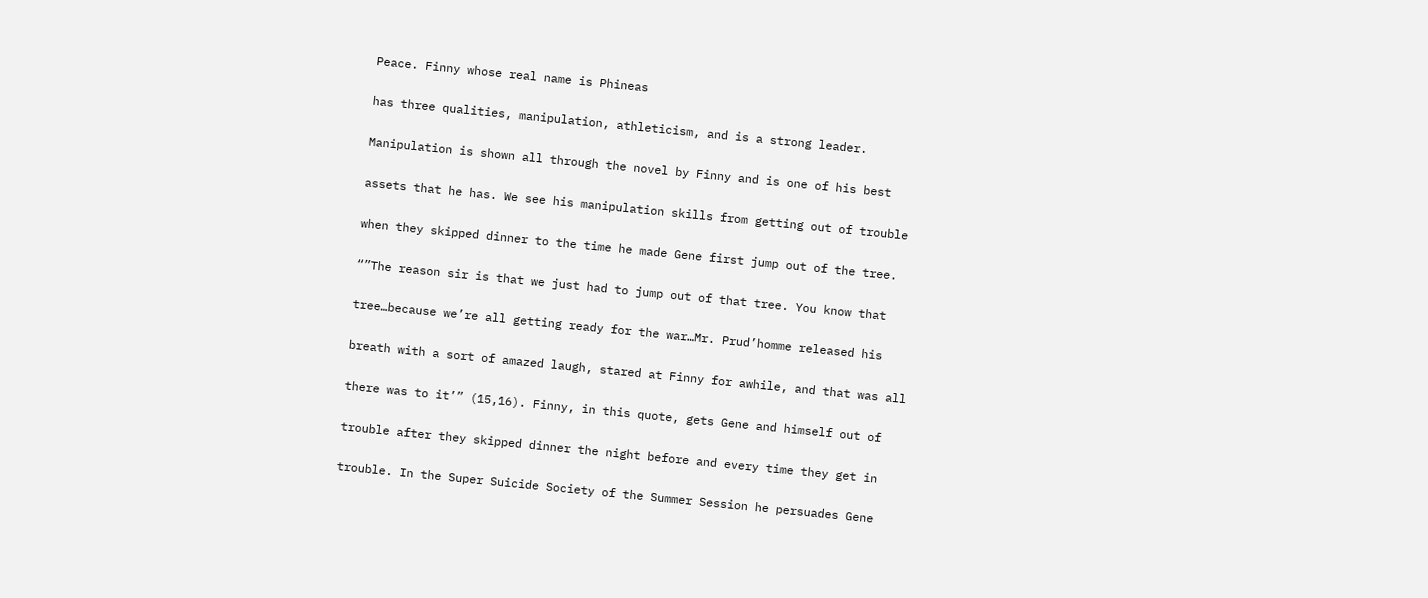Peace. Finny whose real name is Phineas

has three qualities, manipulation, athleticism, and is a strong leader.

Manipulation is shown all through the novel by Finny and is one of his best

assets that he has. We see his manipulation skills from getting out of trouble

when they skipped dinner to the time he made Gene first jump out of the tree.

“”The reason sir is that we just had to jump out of that tree. You know that

tree…because we’re all getting ready for the war…Mr. Prud’homme released his

breath with a sort of amazed laugh, stared at Finny for awhile, and that was all

there was to it’” (15,16). Finny, in this quote, gets Gene and himself out of

trouble after they skipped dinner the night before and every time they get in

trouble. In the Super Suicide Society of the Summer Session he persuades Gene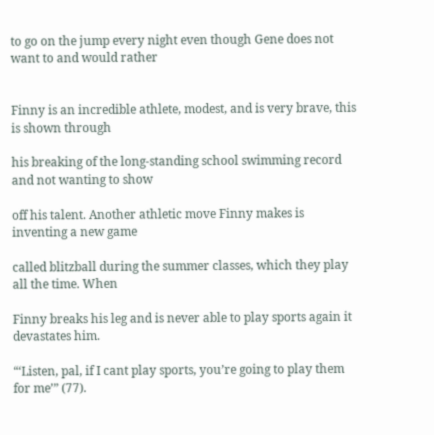to go on the jump every night even though Gene does not want to and would rather


Finny is an incredible athlete, modest, and is very brave, this is shown through

his breaking of the long-standing school swimming record and not wanting to show

off his talent. Another athletic move Finny makes is inventing a new game

called blitzball during the summer classes, which they play all the time. When

Finny breaks his leg and is never able to play sports again it devastates him.

“‘Listen, pal, if I cant play sports, you’re going to play them for me’” (77).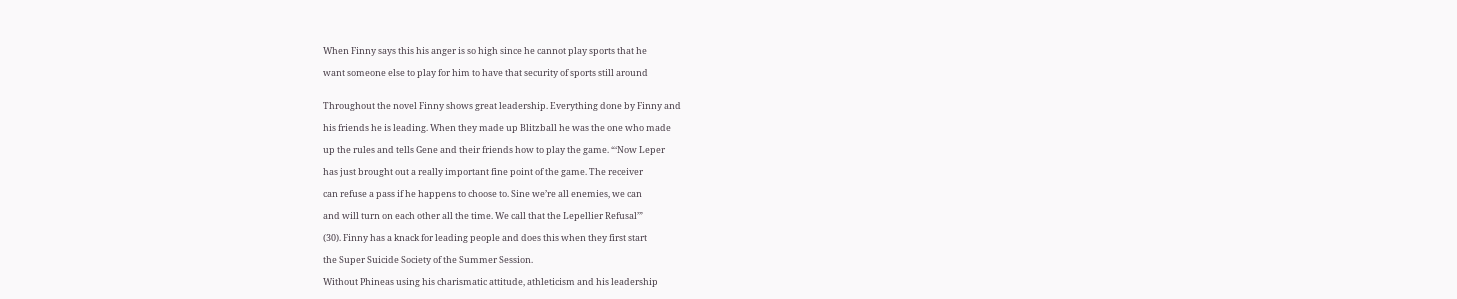When Finny says this his anger is so high since he cannot play sports that he

want someone else to play for him to have that security of sports still around


Throughout the novel Finny shows great leadership. Everything done by Finny and

his friends he is leading. When they made up Blitzball he was the one who made

up the rules and tells Gene and their friends how to play the game. “‘Now Leper

has just brought out a really important fine point of the game. The receiver

can refuse a pass if he happens to choose to. Sine we’re all enemies, we can

and will turn on each other all the time. We call that the Lepellier Refusal’”

(30). Finny has a knack for leading people and does this when they first start

the Super Suicide Society of the Summer Session.

Without Phineas using his charismatic attitude, athleticism and his leadership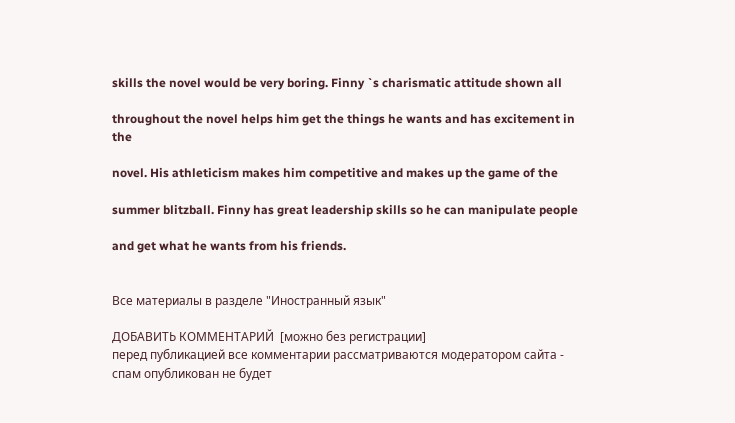skills the novel would be very boring. Finny `s charismatic attitude shown all

throughout the novel helps him get the things he wants and has excitement in the

novel. His athleticism makes him competitive and makes up the game of the

summer blitzball. Finny has great leadership skills so he can manipulate people

and get what he wants from his friends.


Все материалы в разделе "Иностранный язык"

ДОБАВИТЬ КОММЕНТАРИЙ  [можно без регистрации]
перед публикацией все комментарии рассматриваются модератором сайта - спам опубликован не будет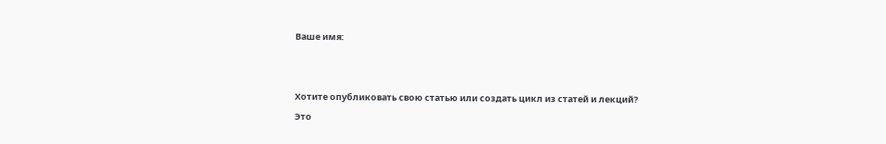Ваше имя:


Хотите опубликовать свою статью или создать цикл из статей и лекций?
Это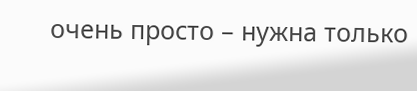очень просто – нужна только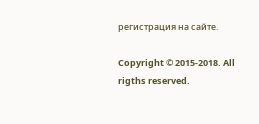регистрация на сайте.

Copyright © 2015-2018. All rigths reserved.